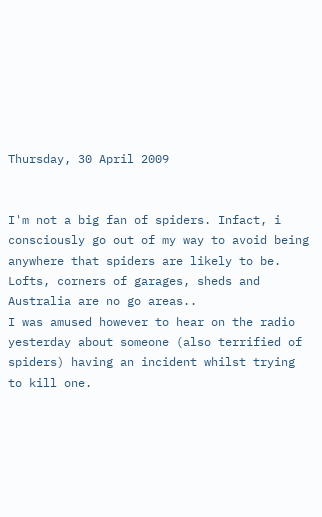Thursday, 30 April 2009


I'm not a big fan of spiders. Infact, i consciously go out of my way to avoid being anywhere that spiders are likely to be. Lofts, corners of garages, sheds and Australia are no go areas..
I was amused however to hear on the radio yesterday about someone (also terrified of spiders) having an incident whilst trying to kill one.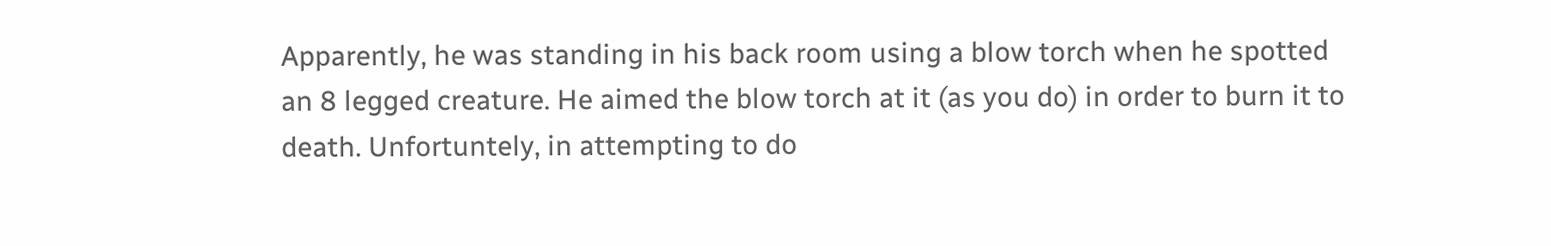Apparently, he was standing in his back room using a blow torch when he spotted an 8 legged creature. He aimed the blow torch at it (as you do) in order to burn it to death. Unfortuntely, in attempting to do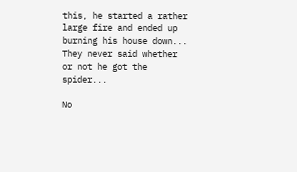this, he started a rather large fire and ended up burning his house down...
They never said whether or not he got the spider...

No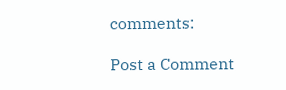comments:

Post a Comment